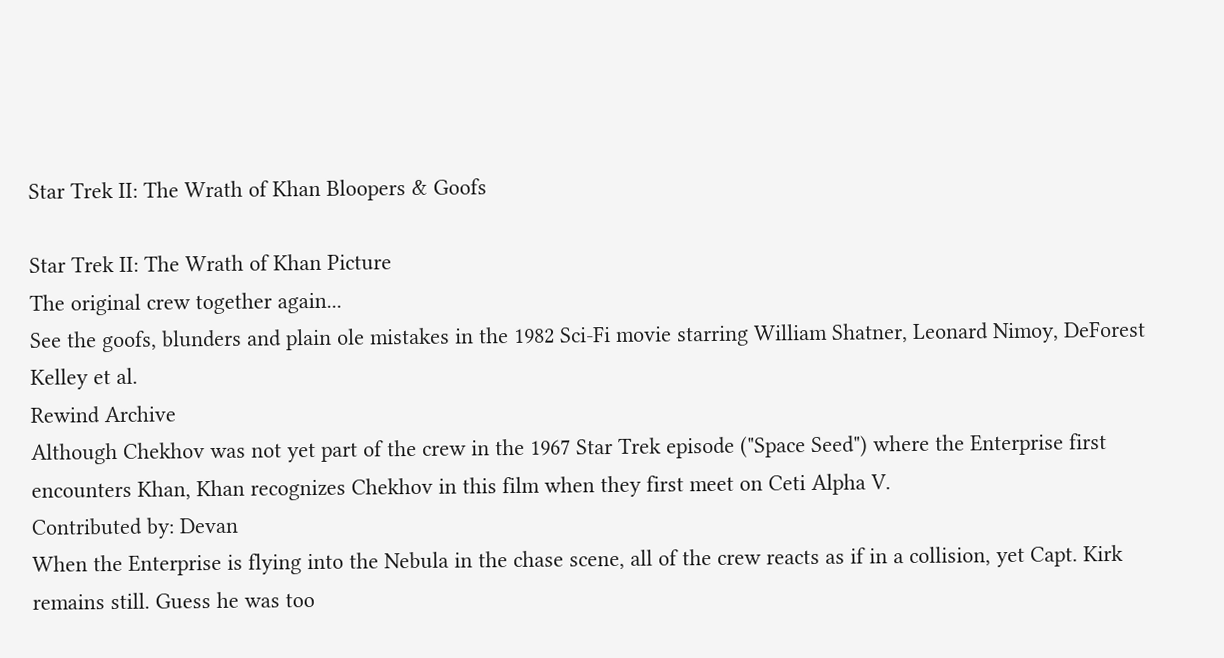Star Trek II: The Wrath of Khan Bloopers & Goofs

Star Trek II: The Wrath of Khan Picture
The original crew together again...
See the goofs, blunders and plain ole mistakes in the 1982 Sci-Fi movie starring William Shatner, Leonard Nimoy, DeForest Kelley et al.
Rewind Archive
Although Chekhov was not yet part of the crew in the 1967 Star Trek episode ("Space Seed") where the Enterprise first encounters Khan, Khan recognizes Chekhov in this film when they first meet on Ceti Alpha V.
Contributed by: Devan
When the Enterprise is flying into the Nebula in the chase scene, all of the crew reacts as if in a collision, yet Capt. Kirk remains still. Guess he was too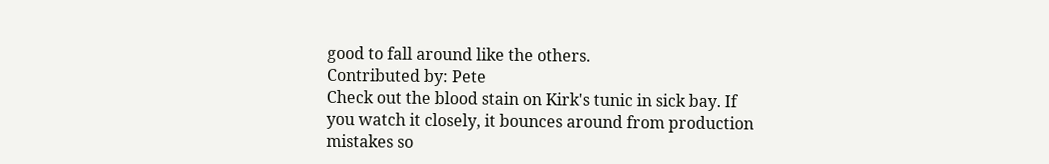good to fall around like the others.
Contributed by: Pete
Check out the blood stain on Kirk's tunic in sick bay. If you watch it closely, it bounces around from production mistakes so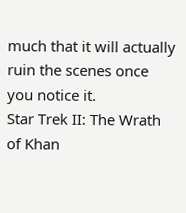much that it will actually ruin the scenes once you notice it.
Star Trek II: The Wrath of Khan